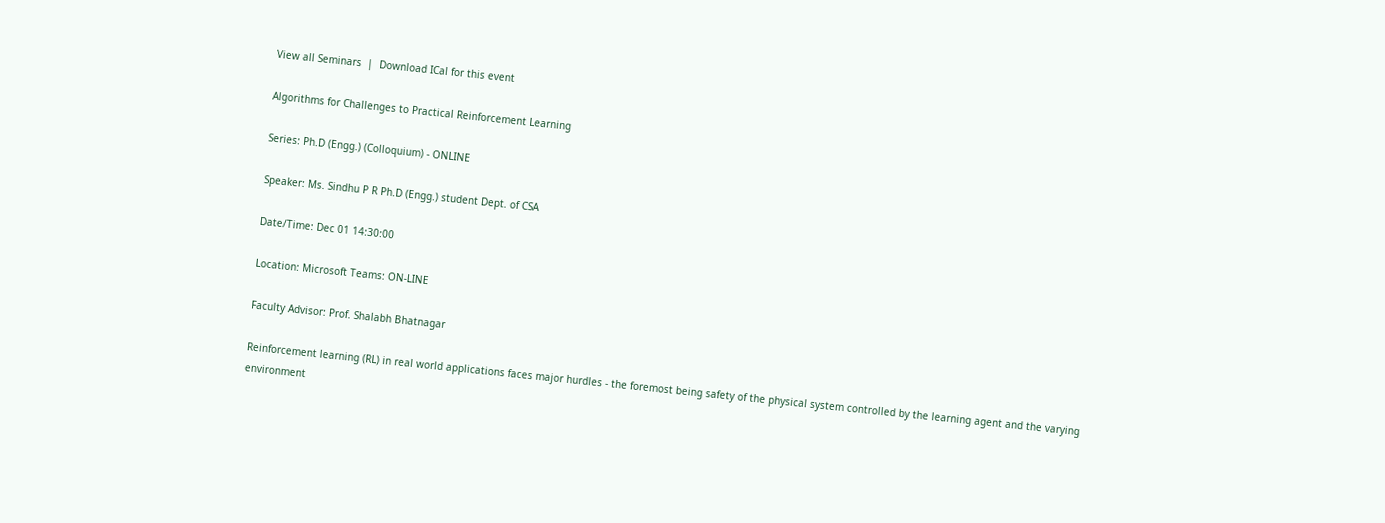View all Seminars  |  Download ICal for this event

Algorithms for Challenges to Practical Reinforcement Learning

Series: Ph.D (Engg.) (Colloquium) - ONLINE

Speaker: Ms. Sindhu P R Ph.D (Engg.) student Dept. of CSA

Date/Time: Dec 01 14:30:00

Location: Microsoft Teams: ON-LINE

Faculty Advisor: Prof. Shalabh Bhatnagar

Reinforcement learning (RL) in real world applications faces major hurdles - the foremost being safety of the physical system controlled by the learning agent and the varying environment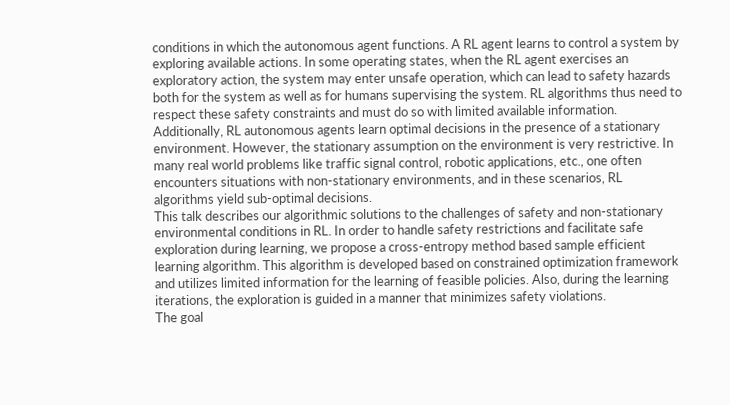conditions in which the autonomous agent functions. A RL agent learns to control a system by exploring available actions. In some operating states, when the RL agent exercises an exploratory action, the system may enter unsafe operation, which can lead to safety hazards both for the system as well as for humans supervising the system. RL algorithms thus need to respect these safety constraints and must do so with limited available information. Additionally, RL autonomous agents learn optimal decisions in the presence of a stationary environment. However, the stationary assumption on the environment is very restrictive. In many real world problems like traffic signal control, robotic applications, etc., one often encounters situations with non-stationary environments, and in these scenarios, RL algorithms yield sub-optimal decisions.
This talk describes our algorithmic solutions to the challenges of safety and non-stationary environmental conditions in RL. In order to handle safety restrictions and facilitate safe exploration during learning, we propose a cross-entropy method based sample efficient learning algorithm. This algorithm is developed based on constrained optimization framework and utilizes limited information for the learning of feasible policies. Also, during the learning iterations, the exploration is guided in a manner that minimizes safety violations.
The goal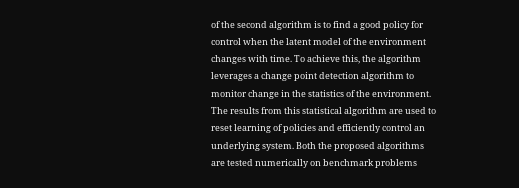of the second algorithm is to find a good policy for control when the latent model of the environment changes with time. To achieve this, the algorithm leverages a change point detection algorithm to monitor change in the statistics of the environment. The results from this statistical algorithm are used to reset learning of policies and efficiently control an underlying system. Both the proposed algorithms are tested numerically on benchmark problems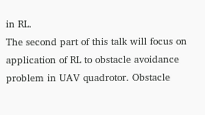in RL.
The second part of this talk will focus on application of RL to obstacle avoidance problem in UAV quadrotor. Obstacle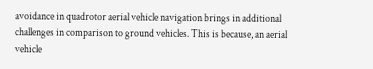avoidance in quadrotor aerial vehicle navigation brings in additional challenges in comparison to ground vehicles. This is because, an aerial vehicle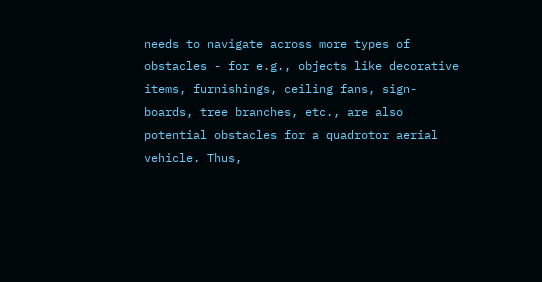needs to navigate across more types of obstacles - for e.g., objects like decorative items, furnishings, ceiling fans, sign-boards, tree branches, etc., are also potential obstacles for a quadrotor aerial vehicle. Thus,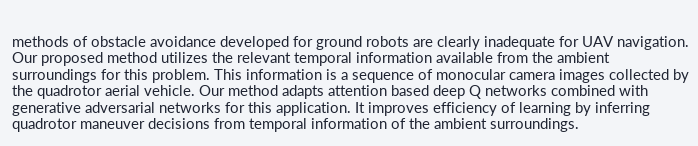methods of obstacle avoidance developed for ground robots are clearly inadequate for UAV navigation. Our proposed method utilizes the relevant temporal information available from the ambient surroundings for this problem. This information is a sequence of monocular camera images collected by the quadrotor aerial vehicle. Our method adapts attention based deep Q networks combined with generative adversarial networks for this application. It improves efficiency of learning by inferring quadrotor maneuver decisions from temporal information of the ambient surroundings.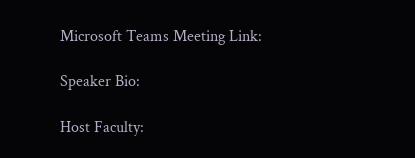Microsoft Teams Meeting Link:

Speaker Bio:

Host Faculty: